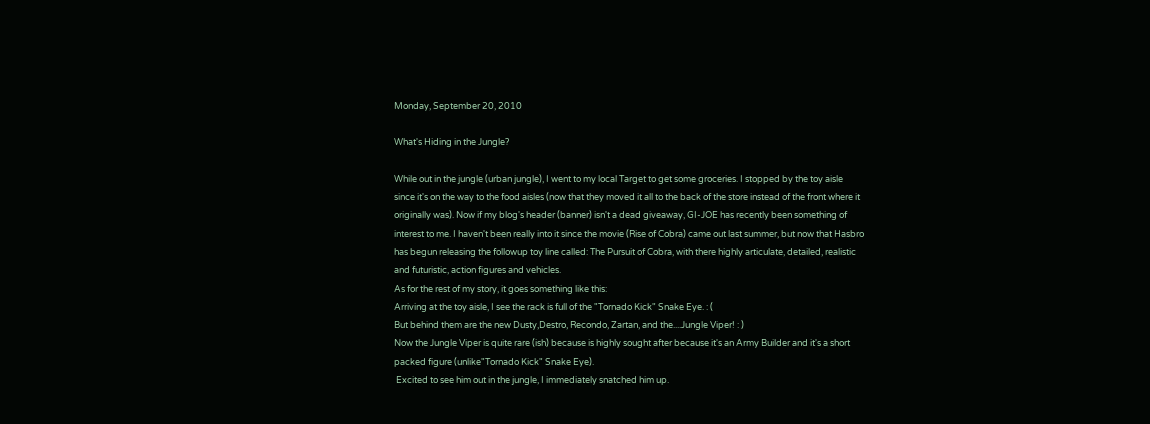Monday, September 20, 2010

What's Hiding in the Jungle?

While out in the jungle (urban jungle), I went to my local Target to get some groceries. I stopped by the toy aisle since it's on the way to the food aisles (now that they moved it all to the back of the store instead of the front where it originally was). Now if my blog's header (banner) isn't a dead giveaway, GI-JOE has recently been something of interest to me. I haven't been really into it since the movie (Rise of Cobra) came out last summer, but now that Hasbro has begun releasing the followup toy line called: The Pursuit of Cobra, with there highly articulate, detailed, realistic and futuristic, action figures and vehicles.
As for the rest of my story, it goes something like this:
Arriving at the toy aisle, I see the rack is full of the "Tornado Kick" Snake Eye. : (
But behind them are the new Dusty,Destro, Recondo, Zartan, and the....Jungle Viper! : )
Now the Jungle Viper is quite rare (ish) because is highly sought after because it's an Army Builder and it's a short packed figure (unlike"Tornado Kick" Snake Eye).
 Excited to see him out in the jungle, I immediately snatched him up.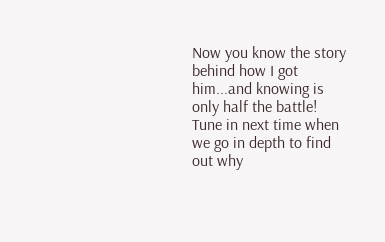Now you know the story behind how I got him...and knowing is only half the battle!
Tune in next time when we go in depth to find out why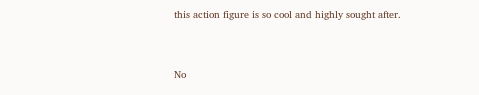this action figure is so cool and highly sought after.


No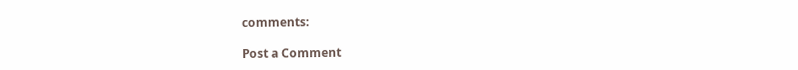comments:

Post a Comment